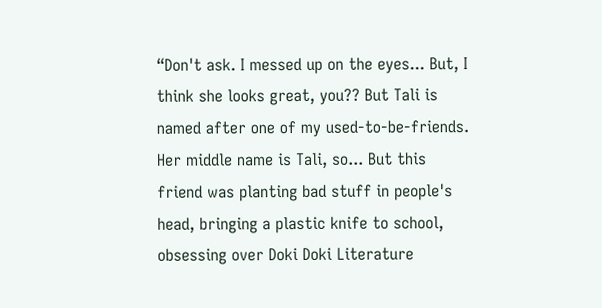“Don't ask. I messed up on the eyes... But, I think she looks great, you?? But Tali is named after one of my used-to-be-friends. Her middle name is Tali, so... But this friend was planting bad stuff in people's head, bringing a plastic knife to school, obsessing over Doki Doki Literature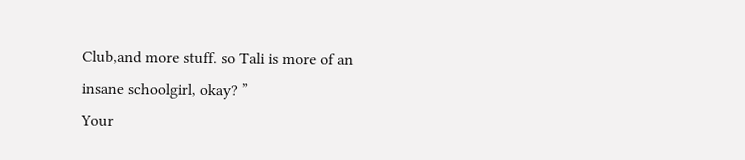Club,and more stuff. so Tali is more of an insane schoolgirl, okay? ”
Your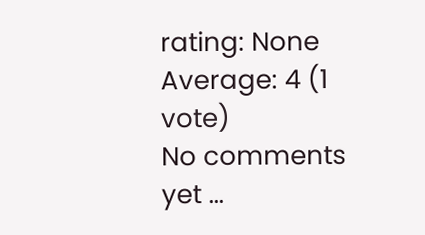rating: None Average: 4 (1 vote)
No comments yet ...